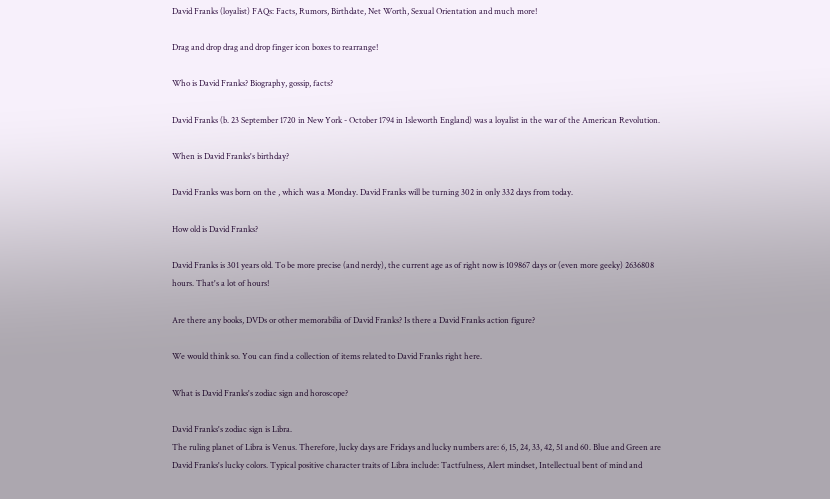David Franks (loyalist) FAQs: Facts, Rumors, Birthdate, Net Worth, Sexual Orientation and much more!

Drag and drop drag and drop finger icon boxes to rearrange!

Who is David Franks? Biography, gossip, facts?

David Franks (b. 23 September 1720 in New York - October 1794 in Isleworth England) was a loyalist in the war of the American Revolution.

When is David Franks's birthday?

David Franks was born on the , which was a Monday. David Franks will be turning 302 in only 332 days from today.

How old is David Franks?

David Franks is 301 years old. To be more precise (and nerdy), the current age as of right now is 109867 days or (even more geeky) 2636808 hours. That's a lot of hours!

Are there any books, DVDs or other memorabilia of David Franks? Is there a David Franks action figure?

We would think so. You can find a collection of items related to David Franks right here.

What is David Franks's zodiac sign and horoscope?

David Franks's zodiac sign is Libra.
The ruling planet of Libra is Venus. Therefore, lucky days are Fridays and lucky numbers are: 6, 15, 24, 33, 42, 51 and 60. Blue and Green are David Franks's lucky colors. Typical positive character traits of Libra include: Tactfulness, Alert mindset, Intellectual bent of mind and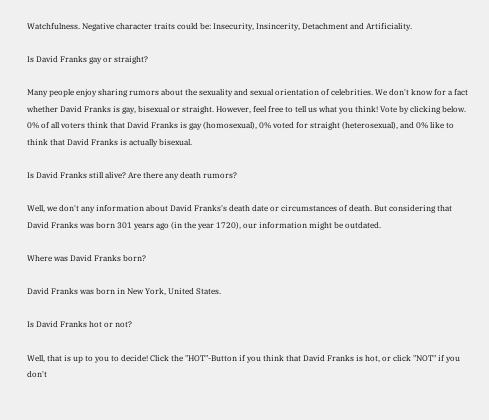Watchfulness. Negative character traits could be: Insecurity, Insincerity, Detachment and Artificiality.

Is David Franks gay or straight?

Many people enjoy sharing rumors about the sexuality and sexual orientation of celebrities. We don't know for a fact whether David Franks is gay, bisexual or straight. However, feel free to tell us what you think! Vote by clicking below.
0% of all voters think that David Franks is gay (homosexual), 0% voted for straight (heterosexual), and 0% like to think that David Franks is actually bisexual.

Is David Franks still alive? Are there any death rumors?

Well, we don't any information about David Franks's death date or circumstances of death. But considering that David Franks was born 301 years ago (in the year 1720), our information might be outdated.

Where was David Franks born?

David Franks was born in New York, United States.

Is David Franks hot or not?

Well, that is up to you to decide! Click the "HOT"-Button if you think that David Franks is hot, or click "NOT" if you don't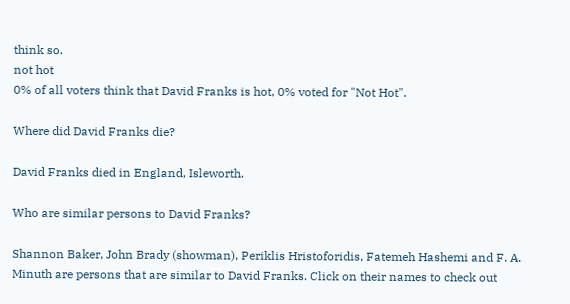think so.
not hot
0% of all voters think that David Franks is hot, 0% voted for "Not Hot".

Where did David Franks die?

David Franks died in England, Isleworth.

Who are similar persons to David Franks?

Shannon Baker, John Brady (showman), Periklis Hristoforidis, Fatemeh Hashemi and F. A. Minuth are persons that are similar to David Franks. Click on their names to check out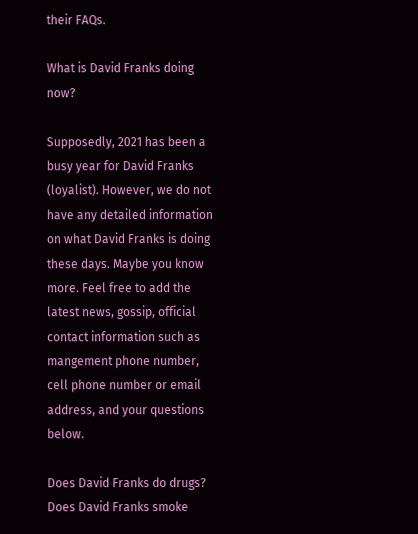their FAQs.

What is David Franks doing now?

Supposedly, 2021 has been a busy year for David Franks (loyalist). However, we do not have any detailed information on what David Franks is doing these days. Maybe you know more. Feel free to add the latest news, gossip, official contact information such as mangement phone number, cell phone number or email address, and your questions below.

Does David Franks do drugs? Does David Franks smoke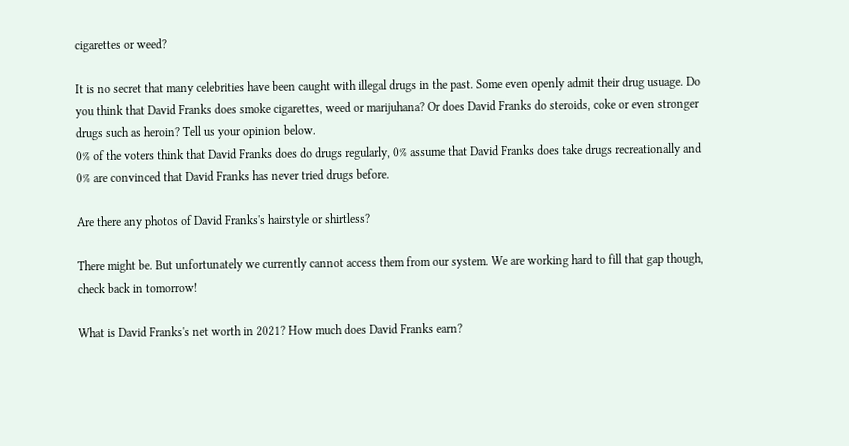cigarettes or weed?

It is no secret that many celebrities have been caught with illegal drugs in the past. Some even openly admit their drug usuage. Do you think that David Franks does smoke cigarettes, weed or marijuhana? Or does David Franks do steroids, coke or even stronger drugs such as heroin? Tell us your opinion below.
0% of the voters think that David Franks does do drugs regularly, 0% assume that David Franks does take drugs recreationally and 0% are convinced that David Franks has never tried drugs before.

Are there any photos of David Franks's hairstyle or shirtless?

There might be. But unfortunately we currently cannot access them from our system. We are working hard to fill that gap though, check back in tomorrow!

What is David Franks's net worth in 2021? How much does David Franks earn?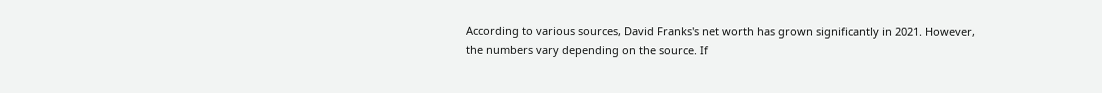According to various sources, David Franks's net worth has grown significantly in 2021. However, the numbers vary depending on the source. If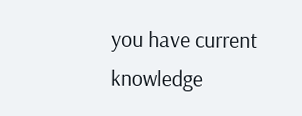you have current knowledge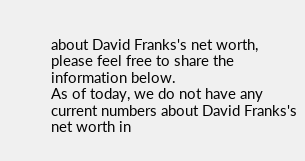about David Franks's net worth, please feel free to share the information below.
As of today, we do not have any current numbers about David Franks's net worth in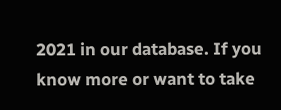2021 in our database. If you know more or want to take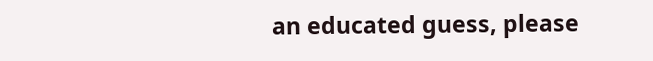an educated guess, please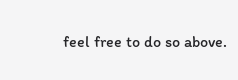feel free to do so above.